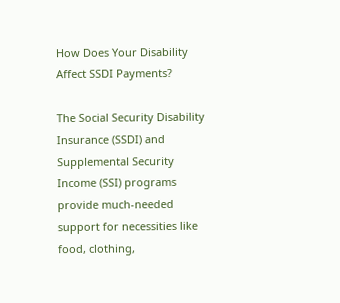How Does Your Disability Affect SSDI Payments?

The Social Security Disability Insurance (SSDI) and Supplemental Security Income (SSI) programs provide much-needed support for necessities like food, clothing,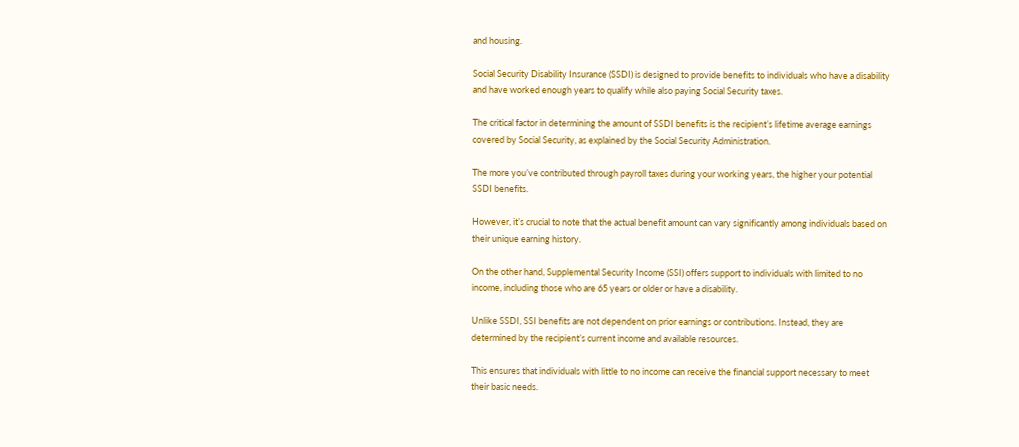and housing.

Social Security Disability Insurance (SSDI) is designed to provide benefits to individuals who have a disability and have worked enough years to qualify while also paying Social Security taxes.

The critical factor in determining the amount of SSDI benefits is the recipient’s lifetime average earnings covered by Social Security, as explained by the Social Security Administration.

The more you’ve contributed through payroll taxes during your working years, the higher your potential SSDI benefits.

However, it’s crucial to note that the actual benefit amount can vary significantly among individuals based on their unique earning history.

On the other hand, Supplemental Security Income (SSI) offers support to individuals with limited to no income, including those who are 65 years or older or have a disability.

Unlike SSDI, SSI benefits are not dependent on prior earnings or contributions. Instead, they are determined by the recipient’s current income and available resources.

This ensures that individuals with little to no income can receive the financial support necessary to meet their basic needs.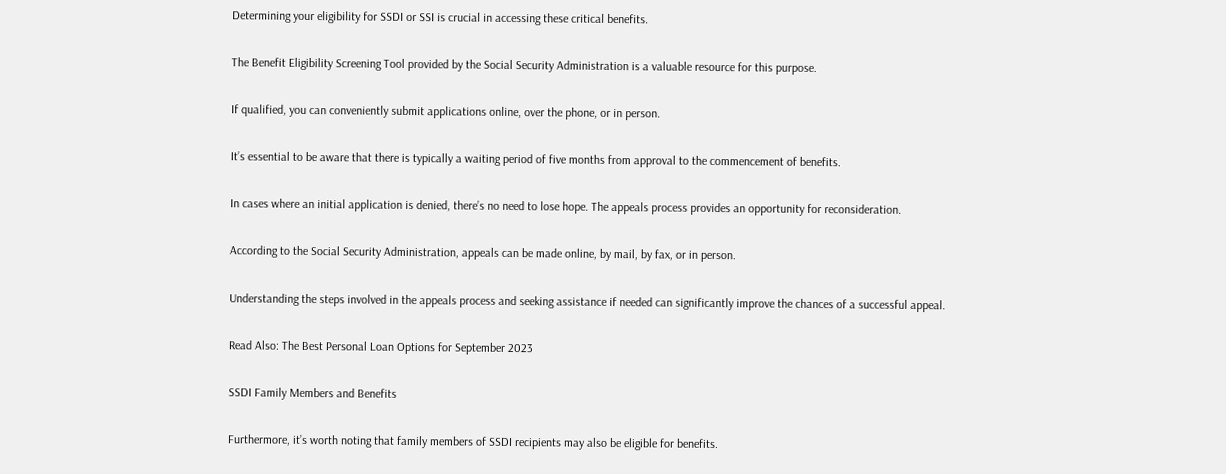Determining your eligibility for SSDI or SSI is crucial in accessing these critical benefits.

The Benefit Eligibility Screening Tool provided by the Social Security Administration is a valuable resource for this purpose.

If qualified, you can conveniently submit applications online, over the phone, or in person.

It’s essential to be aware that there is typically a waiting period of five months from approval to the commencement of benefits.

In cases where an initial application is denied, there’s no need to lose hope. The appeals process provides an opportunity for reconsideration.

According to the Social Security Administration, appeals can be made online, by mail, by fax, or in person.

Understanding the steps involved in the appeals process and seeking assistance if needed can significantly improve the chances of a successful appeal.

Read Also: The Best Personal Loan Options for September 2023

SSDI Family Members and Benefits

Furthermore, it’s worth noting that family members of SSDI recipients may also be eligible for benefits.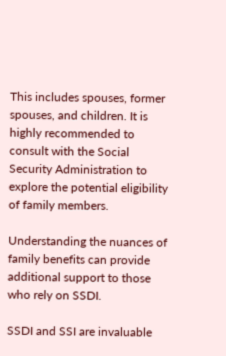This includes spouses, former spouses, and children. It is highly recommended to consult with the Social Security Administration to explore the potential eligibility of family members.

Understanding the nuances of family benefits can provide additional support to those who rely on SSDI.

SSDI and SSI are invaluable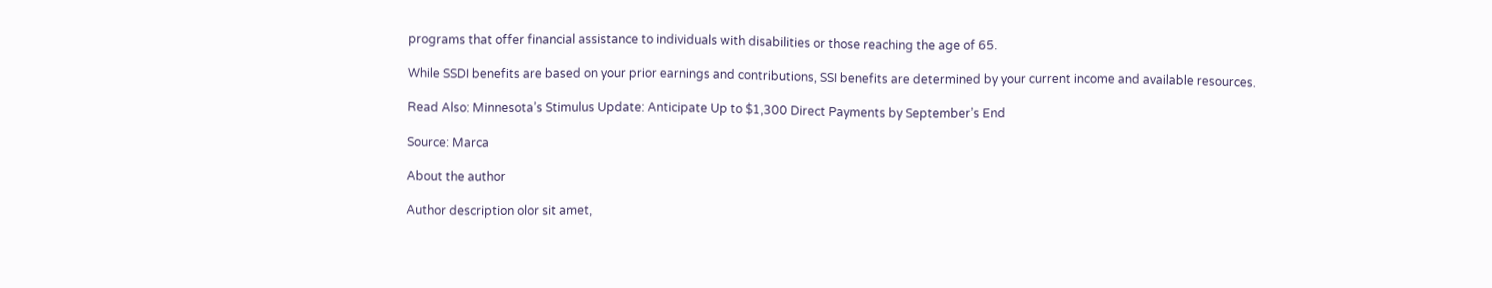programs that offer financial assistance to individuals with disabilities or those reaching the age of 65.

While SSDI benefits are based on your prior earnings and contributions, SSI benefits are determined by your current income and available resources.

Read Also: Minnesota’s Stimulus Update: Anticipate Up to $1,300 Direct Payments by September’s End

Source: Marca

About the author

Author description olor sit amet,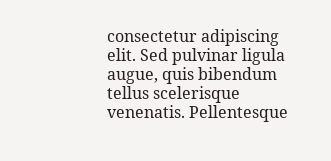consectetur adipiscing elit. Sed pulvinar ligula augue, quis bibendum tellus scelerisque venenatis. Pellentesque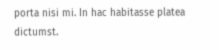porta nisi mi. In hac habitasse platea dictumst.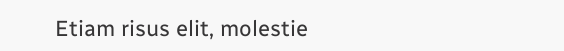Etiam risus elit, molestie